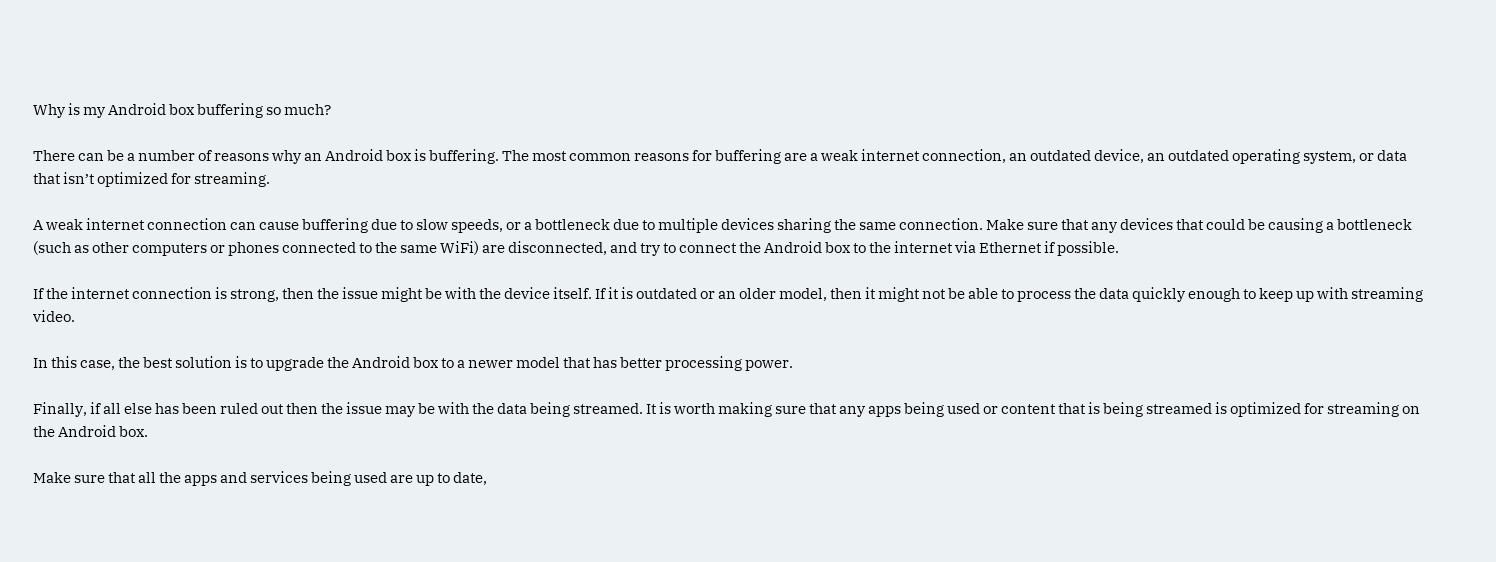Why is my Android box buffering so much?

There can be a number of reasons why an Android box is buffering. The most common reasons for buffering are a weak internet connection, an outdated device, an outdated operating system, or data that isn’t optimized for streaming.

A weak internet connection can cause buffering due to slow speeds, or a bottleneck due to multiple devices sharing the same connection. Make sure that any devices that could be causing a bottleneck (such as other computers or phones connected to the same WiFi) are disconnected, and try to connect the Android box to the internet via Ethernet if possible.

If the internet connection is strong, then the issue might be with the device itself. If it is outdated or an older model, then it might not be able to process the data quickly enough to keep up with streaming video.

In this case, the best solution is to upgrade the Android box to a newer model that has better processing power.

Finally, if all else has been ruled out then the issue may be with the data being streamed. It is worth making sure that any apps being used or content that is being streamed is optimized for streaming on the Android box.

Make sure that all the apps and services being used are up to date,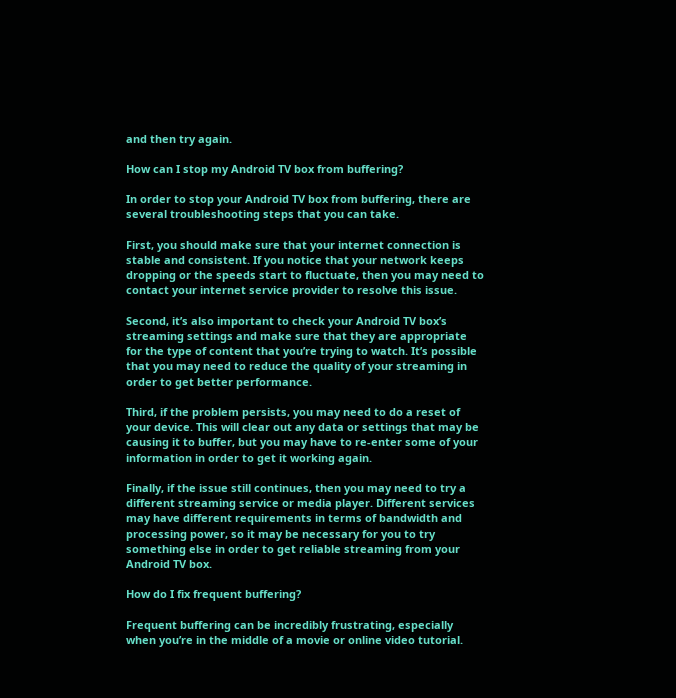and then try again.

How can I stop my Android TV box from buffering?

In order to stop your Android TV box from buffering, there are several troubleshooting steps that you can take.

First, you should make sure that your internet connection is stable and consistent. If you notice that your network keeps dropping or the speeds start to fluctuate, then you may need to contact your internet service provider to resolve this issue.

Second, it’s also important to check your Android TV box’s streaming settings and make sure that they are appropriate for the type of content that you’re trying to watch. It’s possible that you may need to reduce the quality of your streaming in order to get better performance.

Third, if the problem persists, you may need to do a reset of your device. This will clear out any data or settings that may be causing it to buffer, but you may have to re-enter some of your information in order to get it working again.

Finally, if the issue still continues, then you may need to try a different streaming service or media player. Different services may have different requirements in terms of bandwidth and processing power, so it may be necessary for you to try something else in order to get reliable streaming from your Android TV box.

How do I fix frequent buffering?

Frequent buffering can be incredibly frustrating, especially when you’re in the middle of a movie or online video tutorial.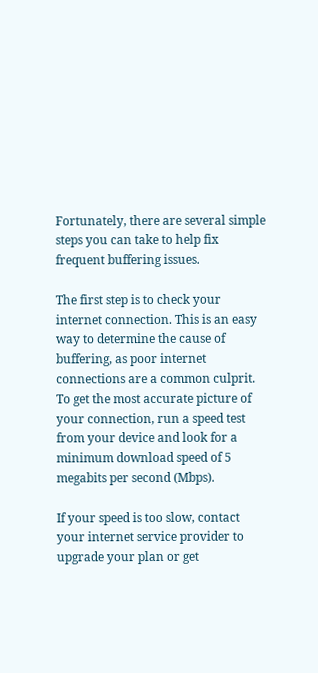Fortunately, there are several simple steps you can take to help fix frequent buffering issues.

The first step is to check your internet connection. This is an easy way to determine the cause of buffering, as poor internet connections are a common culprit. To get the most accurate picture of your connection, run a speed test from your device and look for a minimum download speed of 5 megabits per second (Mbps).

If your speed is too slow, contact your internet service provider to upgrade your plan or get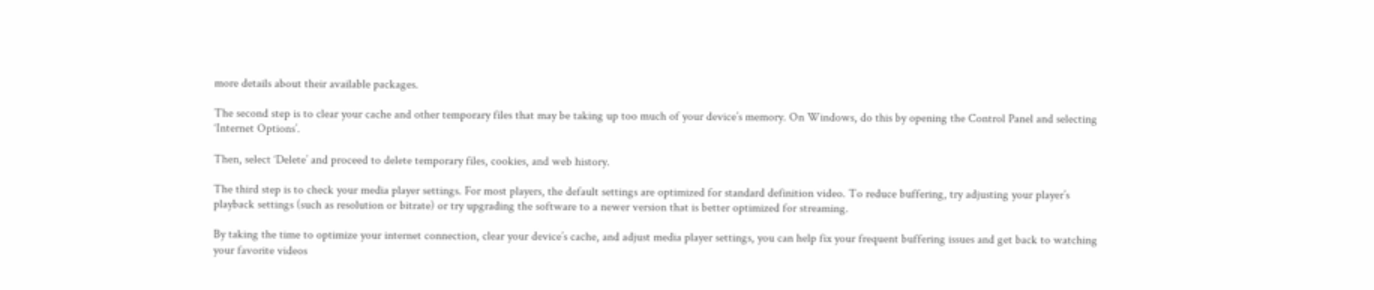more details about their available packages.

The second step is to clear your cache and other temporary files that may be taking up too much of your device’s memory. On Windows, do this by opening the Control Panel and selecting ‘Internet Options’.

Then, select ‘Delete’ and proceed to delete temporary files, cookies, and web history.

The third step is to check your media player settings. For most players, the default settings are optimized for standard definition video. To reduce buffering, try adjusting your player’s playback settings (such as resolution or bitrate) or try upgrading the software to a newer version that is better optimized for streaming.

By taking the time to optimize your internet connection, clear your device’s cache, and adjust media player settings, you can help fix your frequent buffering issues and get back to watching your favorite videos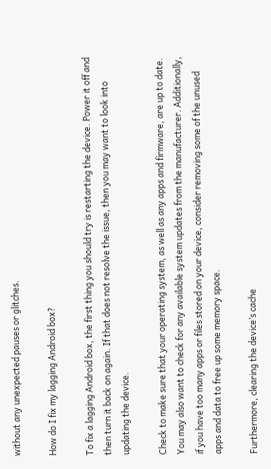without any unexpected pauses or glitches.

How do I fix my lagging Android box?

To fix a lagging Android box, the first thing you should try is restarting the device. Power it off and then turn it back on again. If that does not resolve the issue, then you may want to look into updating the device.

Check to make sure that your operating system, as well as any apps and firmware, are up to date. You may also want to check for any available system updates from the manufacturer. Additionally, if you have too many apps or files stored on your device, consider removing some of the unused apps and data to free up some memory space.

Furthermore, clearing the device’s cache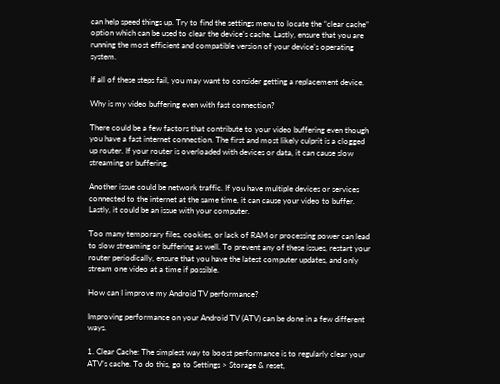can help speed things up. Try to find the settings menu to locate the “clear cache” option which can be used to clear the device’s cache. Lastly, ensure that you are running the most efficient and compatible version of your device’s operating system.

If all of these steps fail, you may want to consider getting a replacement device.

Why is my video buffering even with fast connection?

There could be a few factors that contribute to your video buffering even though you have a fast internet connection. The first and most likely culprit is a clogged up router. If your router is overloaded with devices or data, it can cause slow streaming or buffering.

Another issue could be network traffic. If you have multiple devices or services connected to the internet at the same time, it can cause your video to buffer. Lastly, it could be an issue with your computer.

Too many temporary files, cookies, or lack of RAM or processing power can lead to slow streaming or buffering as well. To prevent any of these issues, restart your router periodically, ensure that you have the latest computer updates, and only stream one video at a time if possible.

How can I improve my Android TV performance?

Improving performance on your Android TV (ATV) can be done in a few different ways.

1. Clear Cache: The simplest way to boost performance is to regularly clear your ATV’s cache. To do this, go to Settings > Storage & reset,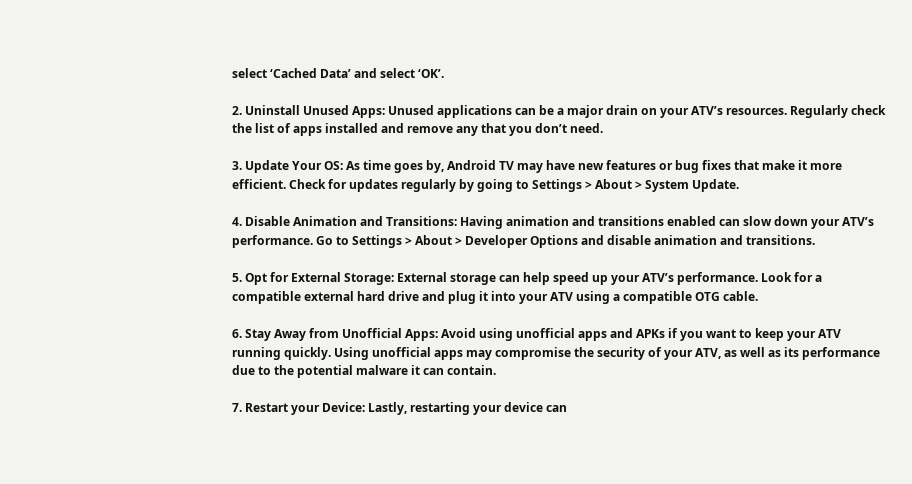select ‘Cached Data’ and select ‘OK’.

2. Uninstall Unused Apps: Unused applications can be a major drain on your ATV’s resources. Regularly check the list of apps installed and remove any that you don’t need.

3. Update Your OS: As time goes by, Android TV may have new features or bug fixes that make it more efficient. Check for updates regularly by going to Settings > About > System Update.

4. Disable Animation and Transitions: Having animation and transitions enabled can slow down your ATV’s performance. Go to Settings > About > Developer Options and disable animation and transitions.

5. Opt for External Storage: External storage can help speed up your ATV’s performance. Look for a compatible external hard drive and plug it into your ATV using a compatible OTG cable.

6. Stay Away from Unofficial Apps: Avoid using unofficial apps and APKs if you want to keep your ATV running quickly. Using unofficial apps may compromise the security of your ATV, as well as its performance due to the potential malware it can contain.

7. Restart your Device: Lastly, restarting your device can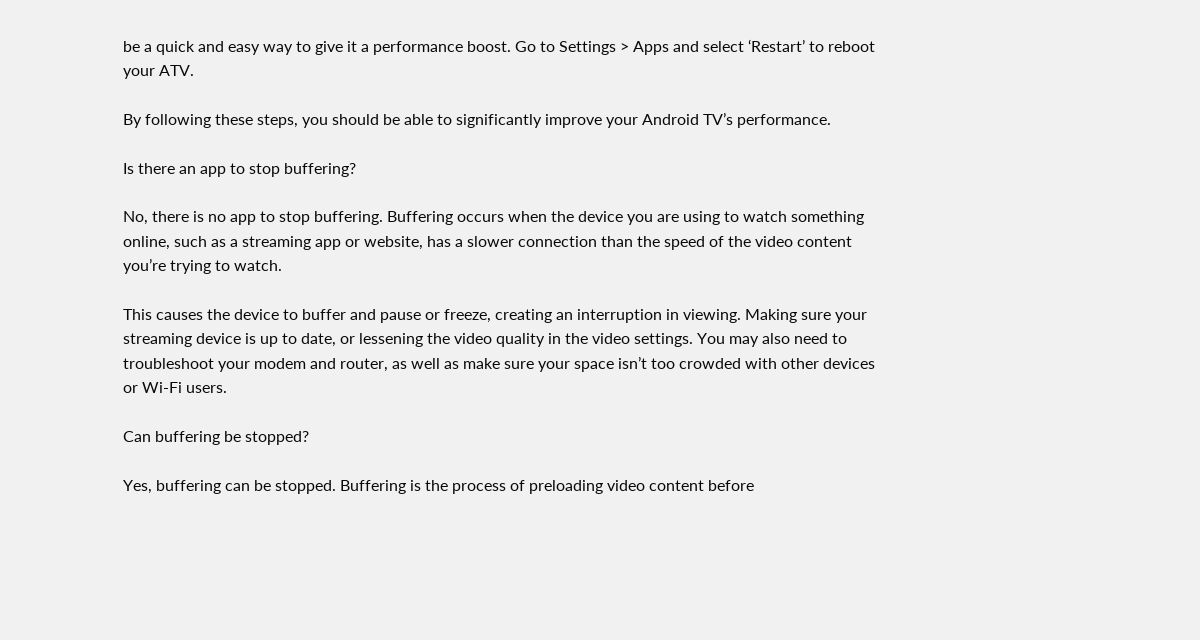be a quick and easy way to give it a performance boost. Go to Settings > Apps and select ‘Restart’ to reboot your ATV.

By following these steps, you should be able to significantly improve your Android TV’s performance.

Is there an app to stop buffering?

No, there is no app to stop buffering. Buffering occurs when the device you are using to watch something online, such as a streaming app or website, has a slower connection than the speed of the video content you’re trying to watch.

This causes the device to buffer and pause or freeze, creating an interruption in viewing. Making sure your streaming device is up to date, or lessening the video quality in the video settings. You may also need to troubleshoot your modem and router, as well as make sure your space isn’t too crowded with other devices or Wi-Fi users.

Can buffering be stopped?

Yes, buffering can be stopped. Buffering is the process of preloading video content before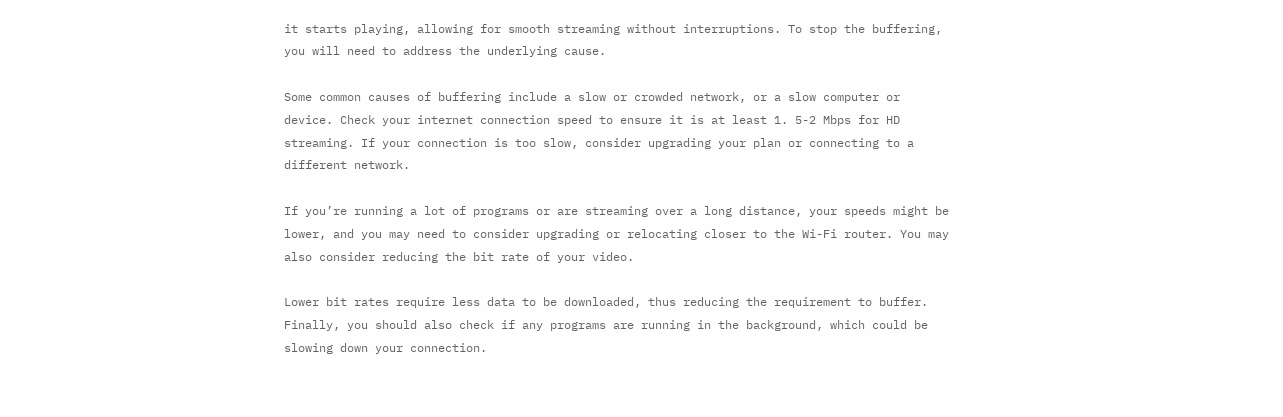it starts playing, allowing for smooth streaming without interruptions. To stop the buffering, you will need to address the underlying cause.

Some common causes of buffering include a slow or crowded network, or a slow computer or device. Check your internet connection speed to ensure it is at least 1. 5-2 Mbps for HD streaming. If your connection is too slow, consider upgrading your plan or connecting to a different network.

If you’re running a lot of programs or are streaming over a long distance, your speeds might be lower, and you may need to consider upgrading or relocating closer to the Wi-Fi router. You may also consider reducing the bit rate of your video.

Lower bit rates require less data to be downloaded, thus reducing the requirement to buffer. Finally, you should also check if any programs are running in the background, which could be slowing down your connection.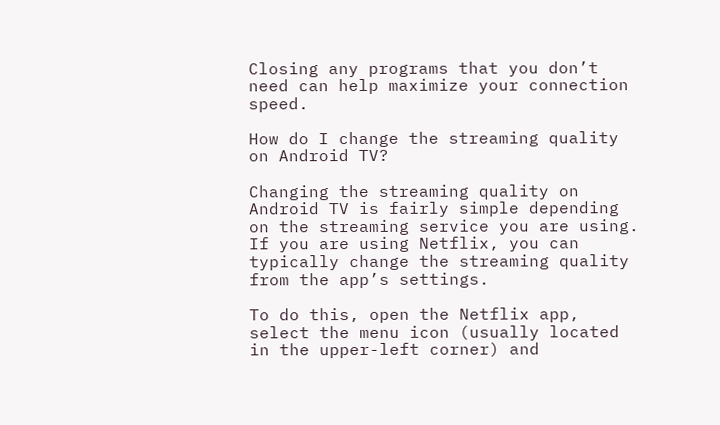Closing any programs that you don’t need can help maximize your connection speed.

How do I change the streaming quality on Android TV?

Changing the streaming quality on Android TV is fairly simple depending on the streaming service you are using. If you are using Netflix, you can typically change the streaming quality from the app’s settings.

To do this, open the Netflix app, select the menu icon (usually located in the upper-left corner) and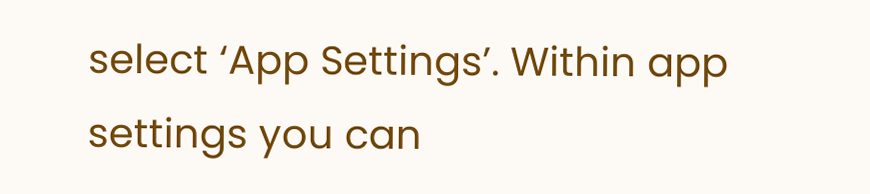select ‘App Settings’. Within app settings you can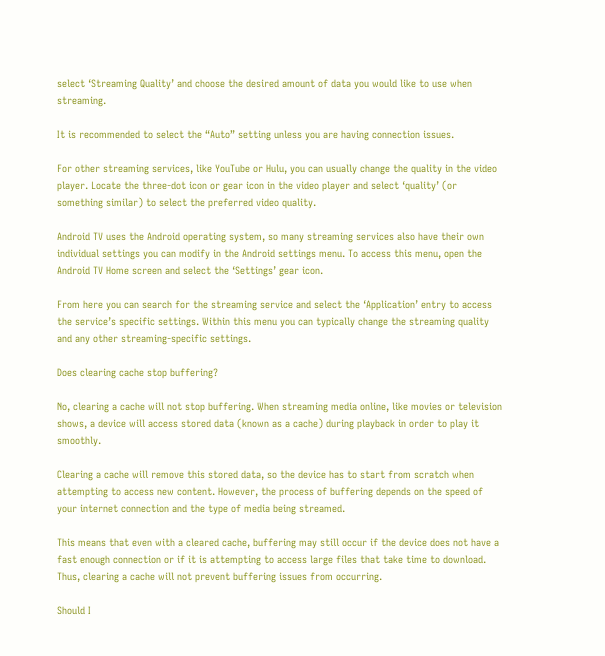select ‘Streaming Quality’ and choose the desired amount of data you would like to use when streaming.

It is recommended to select the “Auto” setting unless you are having connection issues.

For other streaming services, like YouTube or Hulu, you can usually change the quality in the video player. Locate the three-dot icon or gear icon in the video player and select ‘quality’ (or something similar) to select the preferred video quality.

Android TV uses the Android operating system, so many streaming services also have their own individual settings you can modify in the Android settings menu. To access this menu, open the Android TV Home screen and select the ‘Settings’ gear icon.

From here you can search for the streaming service and select the ‘Application’ entry to access the service’s specific settings. Within this menu you can typically change the streaming quality and any other streaming-specific settings.

Does clearing cache stop buffering?

No, clearing a cache will not stop buffering. When streaming media online, like movies or television shows, a device will access stored data (known as a cache) during playback in order to play it smoothly.

Clearing a cache will remove this stored data, so the device has to start from scratch when attempting to access new content. However, the process of buffering depends on the speed of your internet connection and the type of media being streamed.

This means that even with a cleared cache, buffering may still occur if the device does not have a fast enough connection or if it is attempting to access large files that take time to download. Thus, clearing a cache will not prevent buffering issues from occurring.

Should I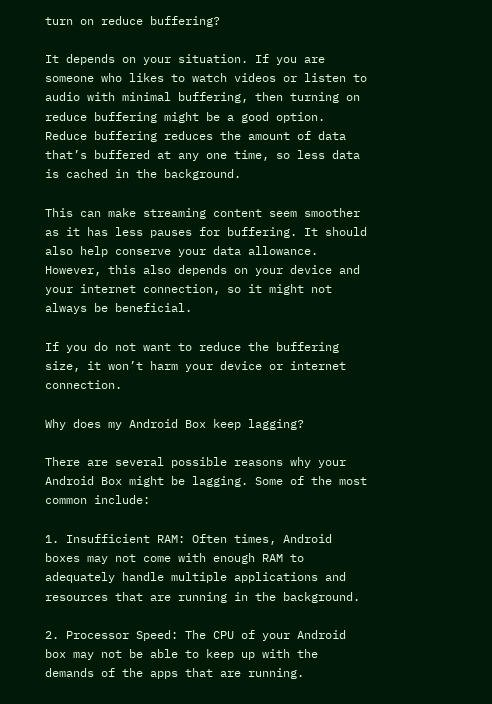turn on reduce buffering?

It depends on your situation. If you are someone who likes to watch videos or listen to audio with minimal buffering, then turning on reduce buffering might be a good option. Reduce buffering reduces the amount of data that’s buffered at any one time, so less data is cached in the background.

This can make streaming content seem smoother as it has less pauses for buffering. It should also help conserve your data allowance. However, this also depends on your device and your internet connection, so it might not always be beneficial.

If you do not want to reduce the buffering size, it won’t harm your device or internet connection.

Why does my Android Box keep lagging?

There are several possible reasons why your Android Box might be lagging. Some of the most common include:

1. Insufficient RAM: Often times, Android boxes may not come with enough RAM to adequately handle multiple applications and resources that are running in the background.

2. Processor Speed: The CPU of your Android box may not be able to keep up with the demands of the apps that are running.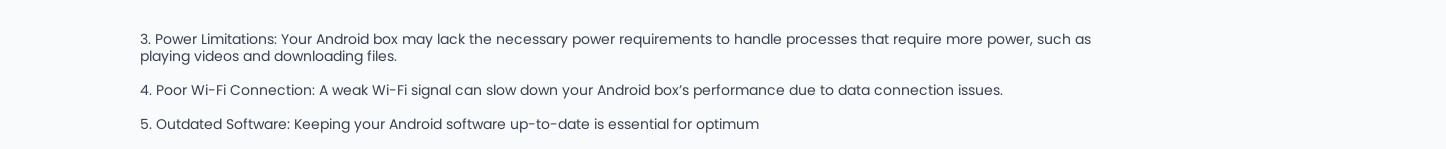3. Power Limitations: Your Android box may lack the necessary power requirements to handle processes that require more power, such as playing videos and downloading files.

4. Poor Wi-Fi Connection: A weak Wi-Fi signal can slow down your Android box’s performance due to data connection issues.

5. Outdated Software: Keeping your Android software up-to-date is essential for optimum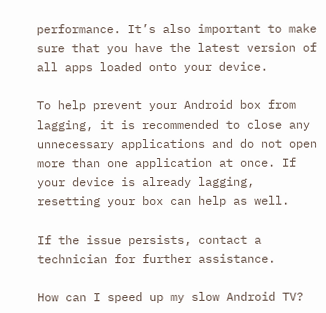performance. It’s also important to make sure that you have the latest version of all apps loaded onto your device.

To help prevent your Android box from lagging, it is recommended to close any unnecessary applications and do not open more than one application at once. If your device is already lagging, resetting your box can help as well.

If the issue persists, contact a technician for further assistance.

How can I speed up my slow Android TV?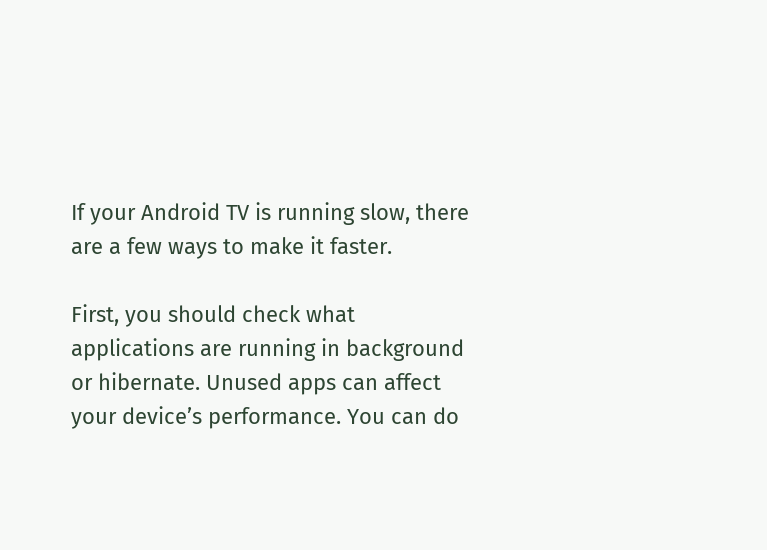If your Android TV is running slow, there are a few ways to make it faster.

First, you should check what applications are running in background or hibernate. Unused apps can affect your device’s performance. You can do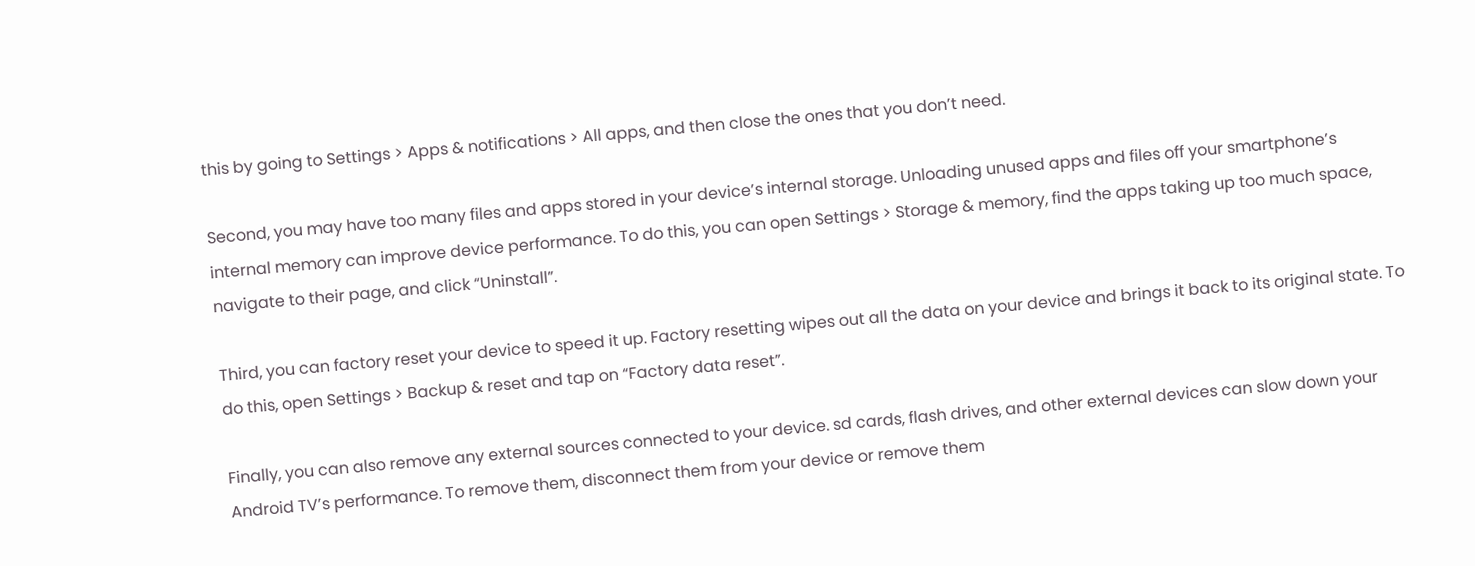this by going to Settings > Apps & notifications > All apps, and then close the ones that you don’t need.

Second, you may have too many files and apps stored in your device’s internal storage. Unloading unused apps and files off your smartphone’s internal memory can improve device performance. To do this, you can open Settings > Storage & memory, find the apps taking up too much space, navigate to their page, and click “Uninstall”.

Third, you can factory reset your device to speed it up. Factory resetting wipes out all the data on your device and brings it back to its original state. To do this, open Settings > Backup & reset and tap on “Factory data reset”.

Finally, you can also remove any external sources connected to your device. sd cards, flash drives, and other external devices can slow down your Android TV’s performance. To remove them, disconnect them from your device or remove them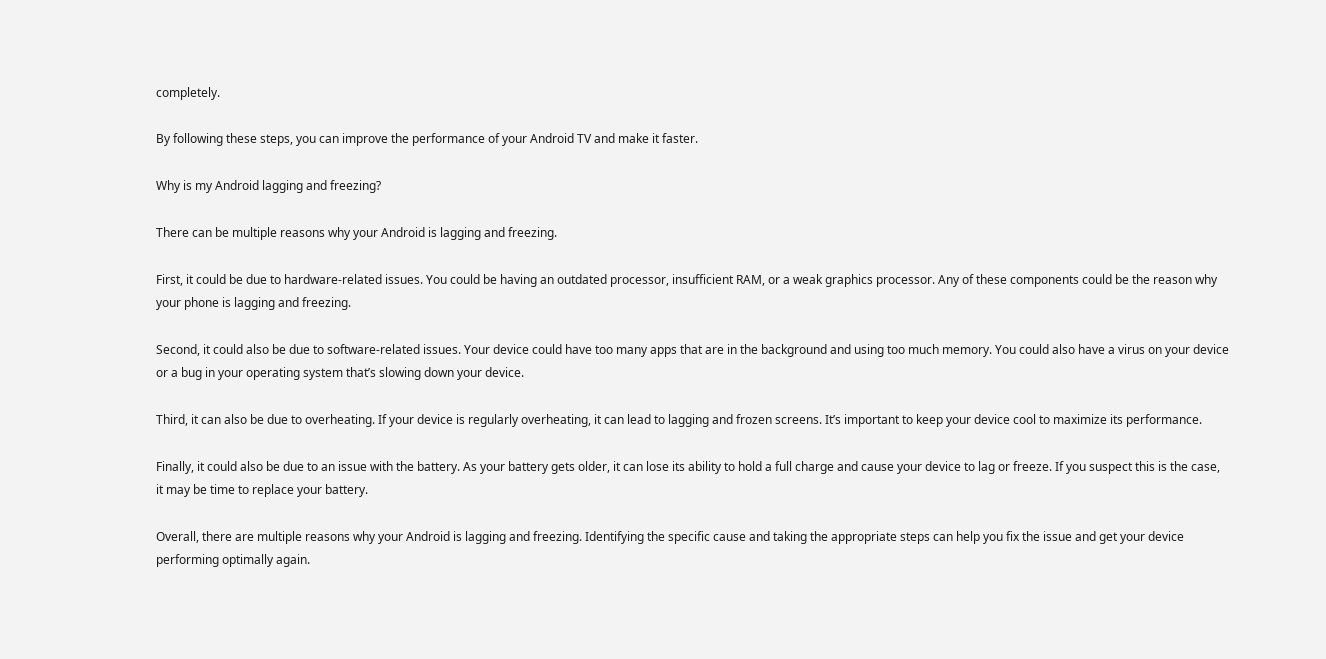completely.

By following these steps, you can improve the performance of your Android TV and make it faster.

Why is my Android lagging and freezing?

There can be multiple reasons why your Android is lagging and freezing.

First, it could be due to hardware-related issues. You could be having an outdated processor, insufficient RAM, or a weak graphics processor. Any of these components could be the reason why your phone is lagging and freezing.

Second, it could also be due to software-related issues. Your device could have too many apps that are in the background and using too much memory. You could also have a virus on your device or a bug in your operating system that’s slowing down your device.

Third, it can also be due to overheating. If your device is regularly overheating, it can lead to lagging and frozen screens. It’s important to keep your device cool to maximize its performance.

Finally, it could also be due to an issue with the battery. As your battery gets older, it can lose its ability to hold a full charge and cause your device to lag or freeze. If you suspect this is the case, it may be time to replace your battery.

Overall, there are multiple reasons why your Android is lagging and freezing. Identifying the specific cause and taking the appropriate steps can help you fix the issue and get your device performing optimally again.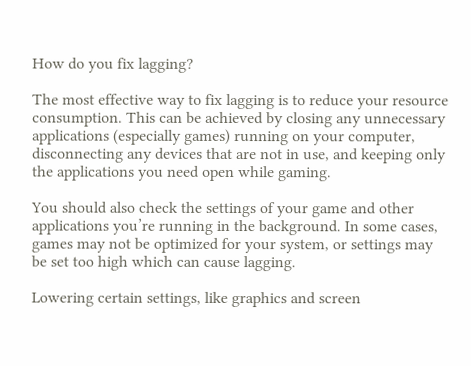How do you fix lagging?

The most effective way to fix lagging is to reduce your resource consumption. This can be achieved by closing any unnecessary applications (especially games) running on your computer, disconnecting any devices that are not in use, and keeping only the applications you need open while gaming.

You should also check the settings of your game and other applications you’re running in the background. In some cases, games may not be optimized for your system, or settings may be set too high which can cause lagging.

Lowering certain settings, like graphics and screen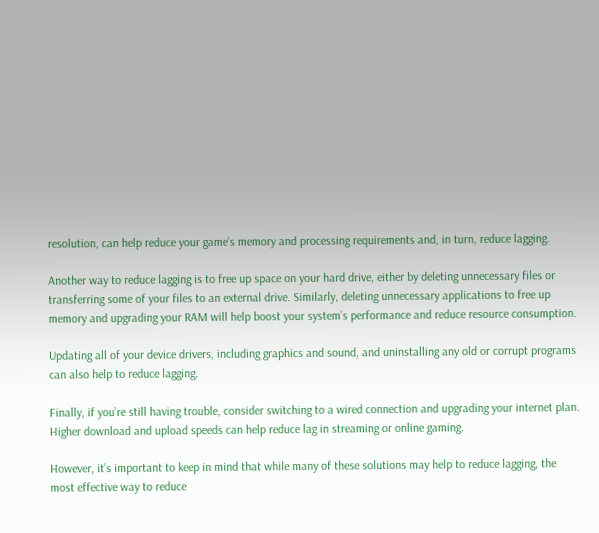resolution, can help reduce your game’s memory and processing requirements and, in turn, reduce lagging.

Another way to reduce lagging is to free up space on your hard drive, either by deleting unnecessary files or transferring some of your files to an external drive. Similarly, deleting unnecessary applications to free up memory and upgrading your RAM will help boost your system’s performance and reduce resource consumption.

Updating all of your device drivers, including graphics and sound, and uninstalling any old or corrupt programs can also help to reduce lagging.

Finally, if you’re still having trouble, consider switching to a wired connection and upgrading your internet plan. Higher download and upload speeds can help reduce lag in streaming or online gaming.

However, it’s important to keep in mind that while many of these solutions may help to reduce lagging, the most effective way to reduce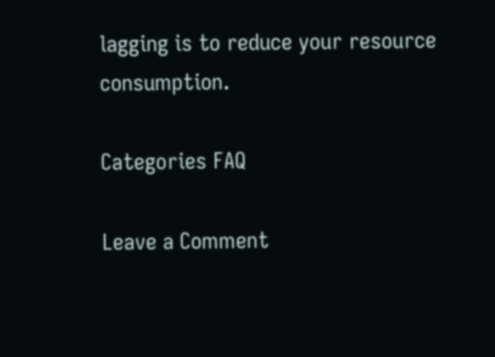lagging is to reduce your resource consumption.

Categories FAQ

Leave a Comment